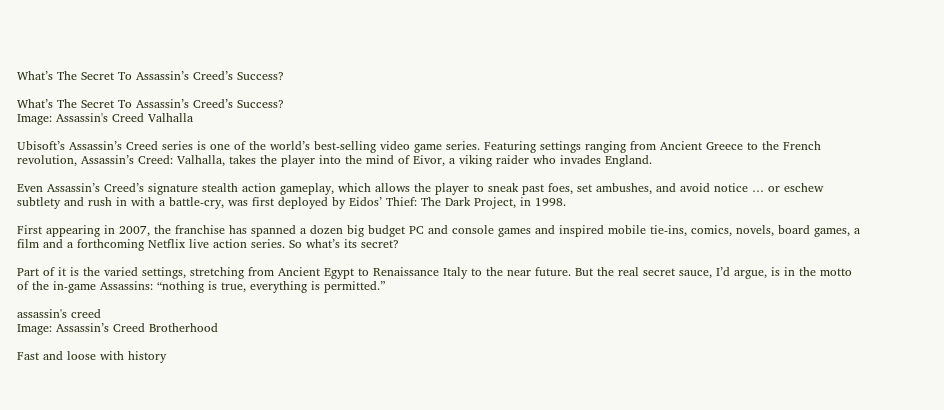What’s The Secret To Assassin’s Creed’s Success?

What’s The Secret To Assassin’s Creed’s Success?
Image: Assassin's Creed Valhalla

Ubisoft’s Assassin’s Creed series is one of the world’s best-selling video game series. Featuring settings ranging from Ancient Greece to the French revolution, Assassin’s Creed: Valhalla, takes the player into the mind of Eivor, a viking raider who invades England.

Even Assassin’s Creed’s signature stealth action gameplay, which allows the player to sneak past foes, set ambushes, and avoid notice … or eschew subtlety and rush in with a battle-cry, was first deployed by Eidos’ Thief: The Dark Project, in 1998.

First appearing in 2007, the franchise has spanned a dozen big budget PC and console games and inspired mobile tie-ins, comics, novels, board games, a film and a forthcoming Netflix live action series. So what’s its secret?

Part of it is the varied settings, stretching from Ancient Egypt to Renaissance Italy to the near future. But the real secret sauce, I’d argue, is in the motto of the in-game Assassins: “nothing is true, everything is permitted.”

assassin's creed
Image: Assassin’s Creed Brotherhood

Fast and loose with history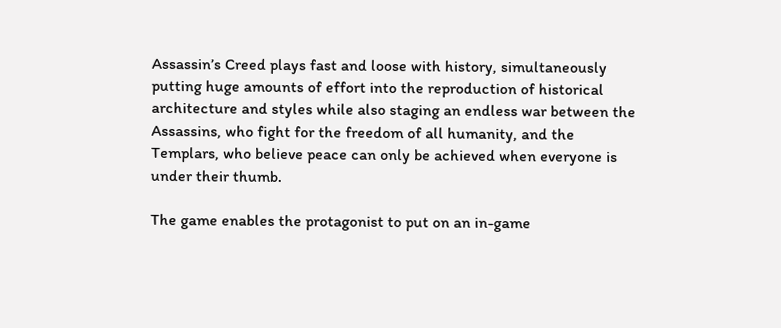Assassin’s Creed plays fast and loose with history, simultaneously putting huge amounts of effort into the reproduction of historical architecture and styles while also staging an endless war between the Assassins, who fight for the freedom of all humanity, and the Templars, who believe peace can only be achieved when everyone is under their thumb.

The game enables the protagonist to put on an in-game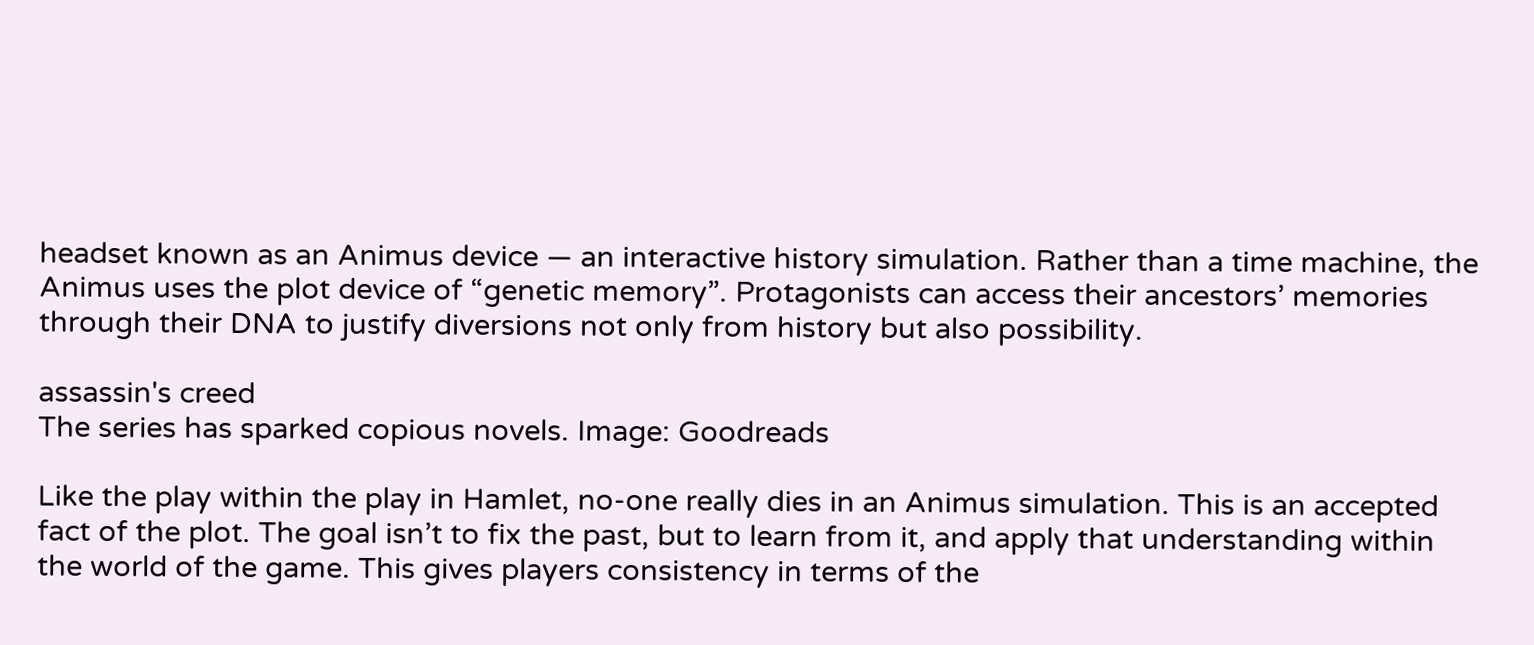headset known as an Animus device — an interactive history simulation. Rather than a time machine, the Animus uses the plot device of “genetic memory”. Protagonists can access their ancestors’ memories through their DNA to justify diversions not only from history but also possibility.

assassin's creed
The series has sparked copious novels. Image: Goodreads

Like the play within the play in Hamlet, no-one really dies in an Animus simulation. This is an accepted fact of the plot. The goal isn’t to fix the past, but to learn from it, and apply that understanding within the world of the game. This gives players consistency in terms of the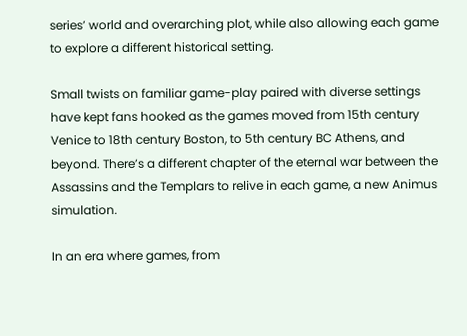series’ world and overarching plot, while also allowing each game to explore a different historical setting.

Small twists on familiar game-play paired with diverse settings have kept fans hooked as the games moved from 15th century Venice to 18th century Boston, to 5th century BC Athens, and beyond. There’s a different chapter of the eternal war between the Assassins and the Templars to relive in each game, a new Animus simulation.

In an era where games, from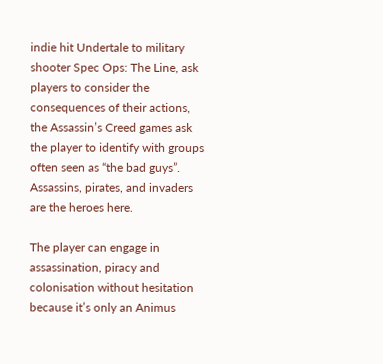indie hit Undertale to military shooter Spec Ops: The Line, ask players to consider the consequences of their actions, the Assassin’s Creed games ask the player to identify with groups often seen as “the bad guys”. Assassins, pirates, and invaders are the heroes here.

The player can engage in assassination, piracy and colonisation without hesitation because it’s only an Animus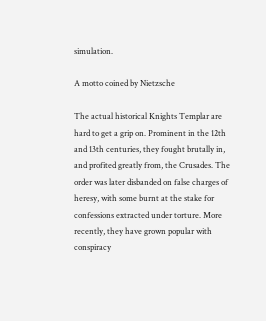simulation.

A motto coined by Nietzsche

The actual historical Knights Templar are hard to get a grip on. Prominent in the 12th and 13th centuries, they fought brutally in, and profited greatly from, the Crusades. The order was later disbanded on false charges of heresy, with some burnt at the stake for confessions extracted under torture. More recently, they have grown popular with conspiracy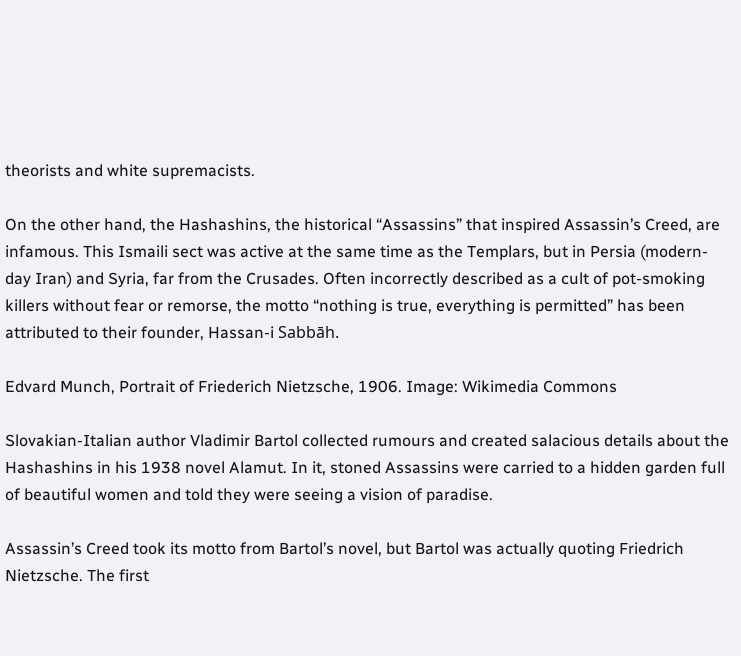theorists and white supremacists.

On the other hand, the Hashashins, the historical “Assassins” that inspired Assassin’s Creed, are infamous. This Ismaili sect was active at the same time as the Templars, but in Persia (modern-day Iran) and Syria, far from the Crusades. Often incorrectly described as a cult of pot-smoking killers without fear or remorse, the motto “nothing is true, everything is permitted” has been attributed to their founder, Hassan-i Sabbāh.

Edvard Munch, Portrait of Friederich Nietzsche, 1906. Image: Wikimedia Commons

Slovakian-Italian author Vladimir Bartol collected rumours and created salacious details about the Hashashins in his 1938 novel Alamut. In it, stoned Assassins were carried to a hidden garden full of beautiful women and told they were seeing a vision of paradise.

Assassin’s Creed took its motto from Bartol’s novel, but Bartol was actually quoting Friedrich Nietzsche. The first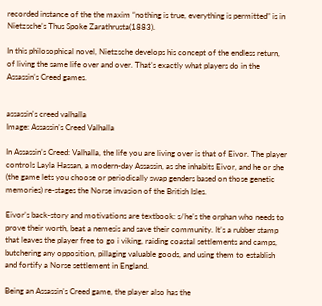recorded instance of the the maxim “nothing is true, everything is permitted” is in Nietzsche’s Thus Spoke Zarathrusta(1883).

In this philosophical novel, Nietzsche develops his concept of the endless return, of living the same life over and over. That’s exactly what players do in the Assassin’s Creed games.


assassin's creed valhalla
Image: Assassin’s Creed Valhalla

In Assassin’s Creed: Valhalla, the life you are living over is that of Eivor. The player controls Layla Hassan, a modern-day Assassin, as she inhabits Eivor, and he or she (the game lets you choose or periodically swap genders based on those genetic memories) re-stages the Norse invasion of the British Isles.

Eivor’s back-story and motivations are textbook: s/he’s the orphan who needs to prove their worth, beat a nemesis and save their community. It’s a rubber stamp that leaves the player free to go i viking, raiding coastal settlements and camps, butchering any opposition, pillaging valuable goods, and using them to establish and fortify a Norse settlement in England.

Being an Assassin’s Creed game, the player also has the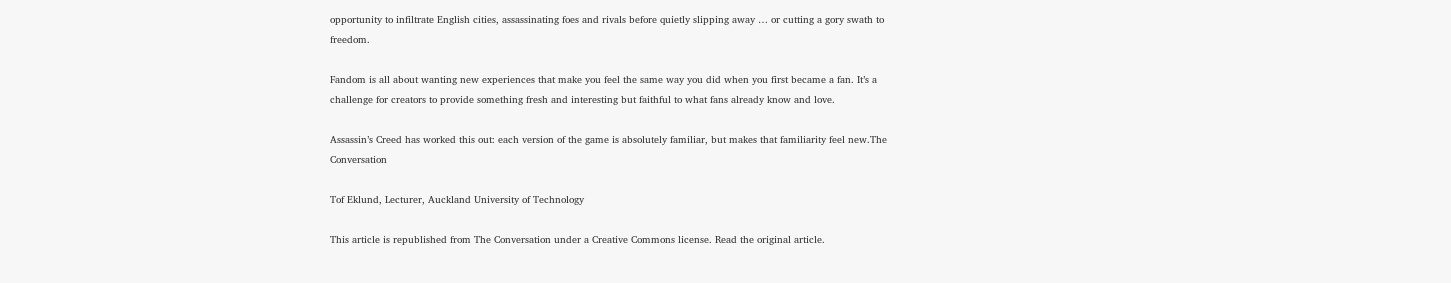opportunity to infiltrate English cities, assassinating foes and rivals before quietly slipping away … or cutting a gory swath to freedom.

Fandom is all about wanting new experiences that make you feel the same way you did when you first became a fan. It’s a challenge for creators to provide something fresh and interesting but faithful to what fans already know and love.

Assassin’s Creed has worked this out: each version of the game is absolutely familiar, but makes that familiarity feel new.The Conversation

Tof Eklund, Lecturer, Auckland University of Technology

This article is republished from The Conversation under a Creative Commons license. Read the original article.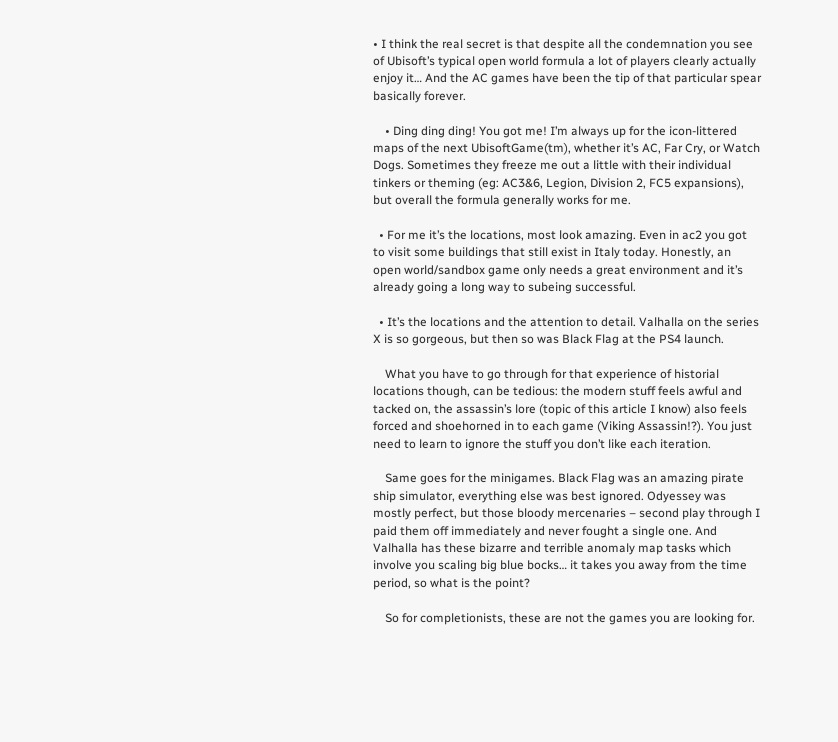• I think the real secret is that despite all the condemnation you see of Ubisoft’s typical open world formula a lot of players clearly actually enjoy it… And the AC games have been the tip of that particular spear basically forever.

    • Ding ding ding! You got me! I’m always up for the icon-littered maps of the next UbisoftGame(tm), whether it’s AC, Far Cry, or Watch Dogs. Sometimes they freeze me out a little with their individual tinkers or theming (eg: AC3&6, Legion, Division 2, FC5 expansions), but overall the formula generally works for me.

  • For me it’s the locations, most look amazing. Even in ac2 you got to visit some buildings that still exist in Italy today. Honestly, an open world/sandbox game only needs a great environment and it’s already going a long way to subeing successful.

  • It’s the locations and the attention to detail. Valhalla on the series X is so gorgeous, but then so was Black Flag at the PS4 launch.

    What you have to go through for that experience of historial locations though, can be tedious: the modern stuff feels awful and tacked on, the assassin’s lore (topic of this article I know) also feels forced and shoehorned in to each game (Viking Assassin!?). You just need to learn to ignore the stuff you don’t like each iteration.

    Same goes for the minigames. Black Flag was an amazing pirate ship simulator, everything else was best ignored. Odyessey was mostly perfect, but those bloody mercenaries – second play through I paid them off immediately and never fought a single one. And Valhalla has these bizarre and terrible anomaly map tasks which involve you scaling big blue bocks… it takes you away from the time period, so what is the point?

    So for completionists, these are not the games you are looking for.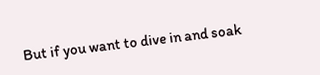But if you want to dive in and soak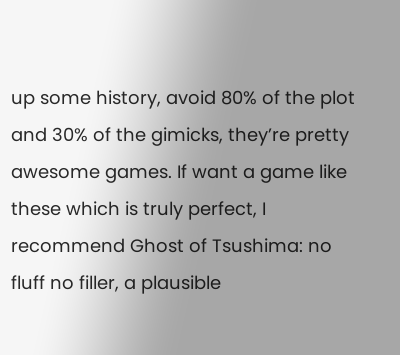up some history, avoid 80% of the plot and 30% of the gimicks, they’re pretty awesome games. If want a game like these which is truly perfect, I recommend Ghost of Tsushima: no fluff no filler, a plausible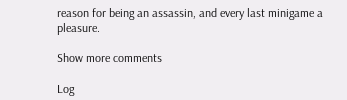reason for being an assassin, and every last minigame a pleasure.

Show more comments

Log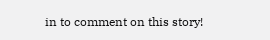in to comment on this story!